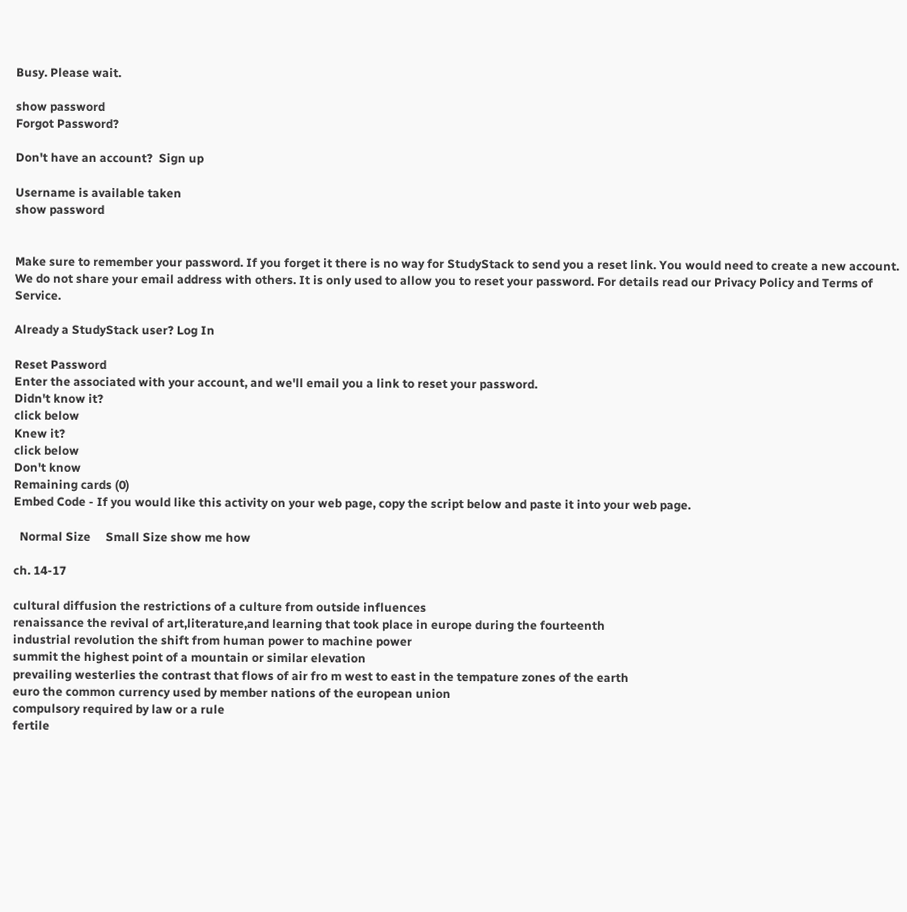Busy. Please wait.

show password
Forgot Password?

Don't have an account?  Sign up

Username is available taken
show password


Make sure to remember your password. If you forget it there is no way for StudyStack to send you a reset link. You would need to create a new account.
We do not share your email address with others. It is only used to allow you to reset your password. For details read our Privacy Policy and Terms of Service.

Already a StudyStack user? Log In

Reset Password
Enter the associated with your account, and we'll email you a link to reset your password.
Didn't know it?
click below
Knew it?
click below
Don't know
Remaining cards (0)
Embed Code - If you would like this activity on your web page, copy the script below and paste it into your web page.

  Normal Size     Small Size show me how

ch. 14-17

cultural diffusion the restrictions of a culture from outside influences
renaissance the revival of art,literature,and learning that took place in europe during the fourteenth
industrial revolution the shift from human power to machine power
summit the highest point of a mountain or similar elevation
prevailing westerlies the contrast that flows of air fro m west to east in the tempature zones of the earth
euro the common currency used by member nations of the european union
compulsory required by law or a rule
fertile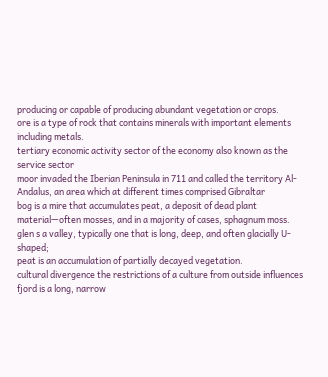producing or capable of producing abundant vegetation or crops.
ore is a type of rock that contains minerals with important elements including metals.
tertiary economic activity sector of the economy also known as the service sector
moor invaded the Iberian Peninsula in 711 and called the territory Al-Andalus, an area which at different times comprised Gibraltar
bog is a mire that accumulates peat, a deposit of dead plant material—often mosses, and in a majority of cases, sphagnum moss.
glen s a valley, typically one that is long, deep, and often glacially U-shaped;
peat is an accumulation of partially decayed vegetation.
cultural divergence the restrictions of a culture from outside influences
fjord is a long, narrow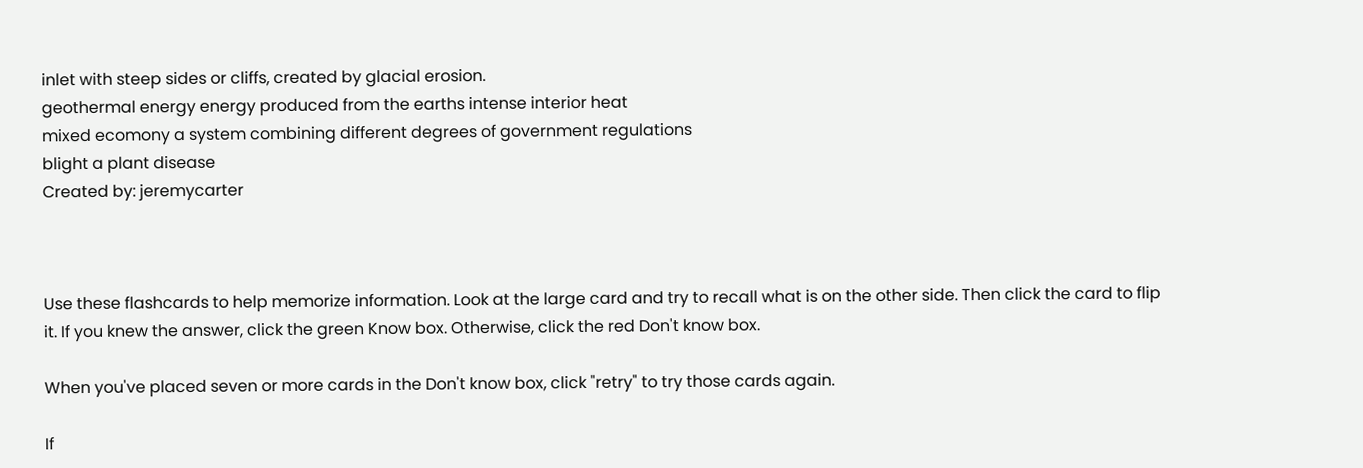inlet with steep sides or cliffs, created by glacial erosion.
geothermal energy energy produced from the earths intense interior heat
mixed ecomony a system combining different degrees of government regulations
blight a plant disease
Created by: jeremycarter



Use these flashcards to help memorize information. Look at the large card and try to recall what is on the other side. Then click the card to flip it. If you knew the answer, click the green Know box. Otherwise, click the red Don't know box.

When you've placed seven or more cards in the Don't know box, click "retry" to try those cards again.

If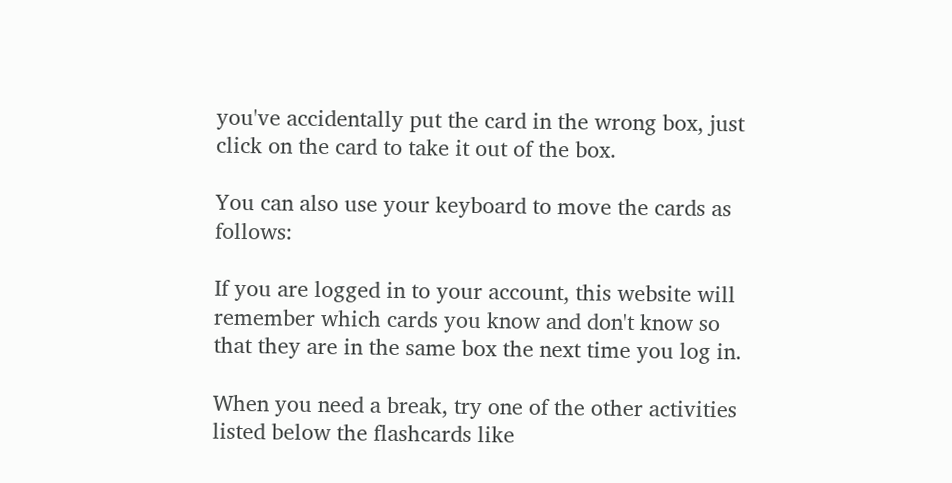you've accidentally put the card in the wrong box, just click on the card to take it out of the box.

You can also use your keyboard to move the cards as follows:

If you are logged in to your account, this website will remember which cards you know and don't know so that they are in the same box the next time you log in.

When you need a break, try one of the other activities listed below the flashcards like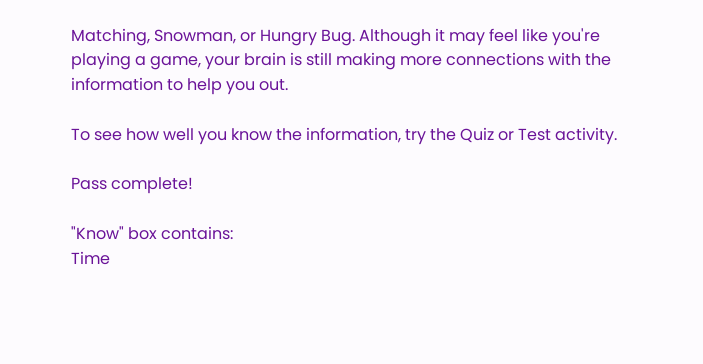Matching, Snowman, or Hungry Bug. Although it may feel like you're playing a game, your brain is still making more connections with the information to help you out.

To see how well you know the information, try the Quiz or Test activity.

Pass complete!

"Know" box contains:
Time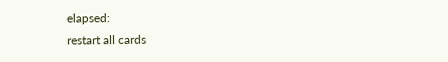elapsed:
restart all cards